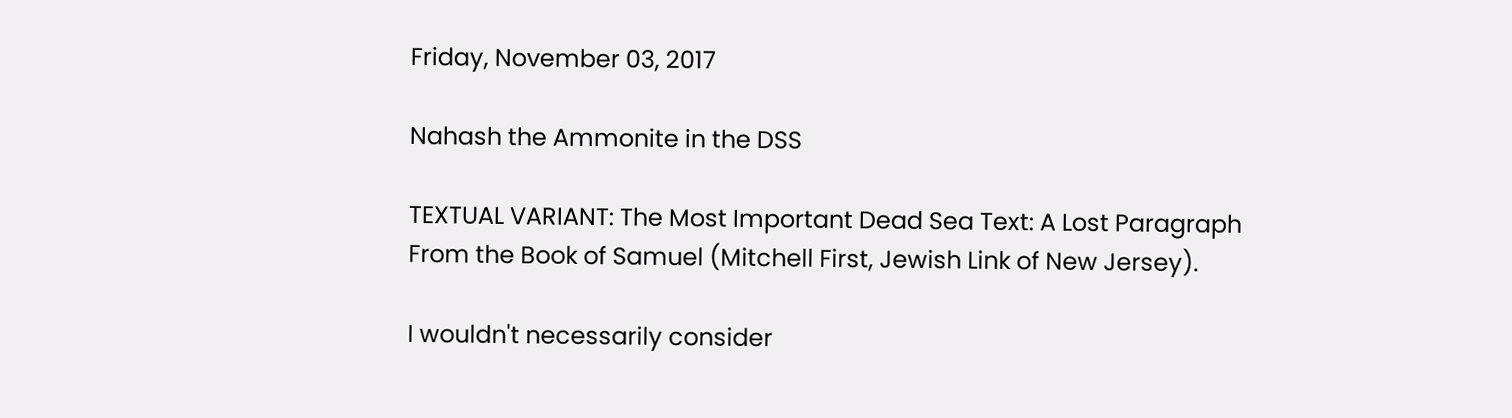Friday, November 03, 2017

Nahash the Ammonite in the DSS

TEXTUAL VARIANT: The Most Important Dead Sea Text: A Lost Paragraph From the Book of Samuel (Mitchell First, Jewish Link of New Jersey).

I wouldn't necessarily consider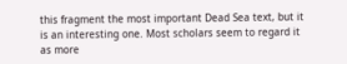this fragment the most important Dead Sea text, but it is an interesting one. Most scholars seem to regard it as more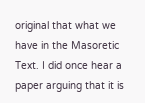original that what we have in the Masoretic Text. I did once hear a paper arguing that it is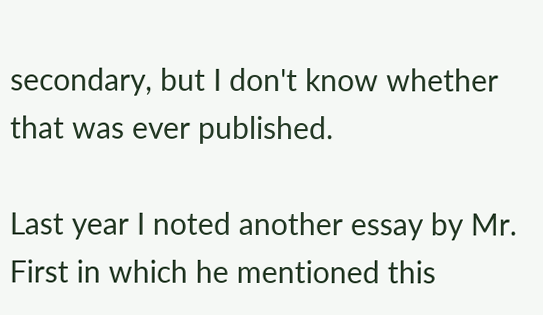secondary, but I don't know whether that was ever published.

Last year I noted another essay by Mr. First in which he mentioned this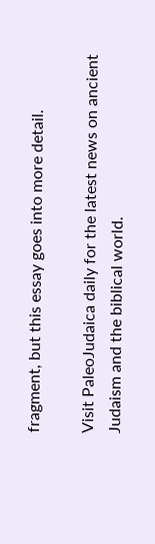fragment, but this essay goes into more detail.

Visit PaleoJudaica daily for the latest news on ancient Judaism and the biblical world.